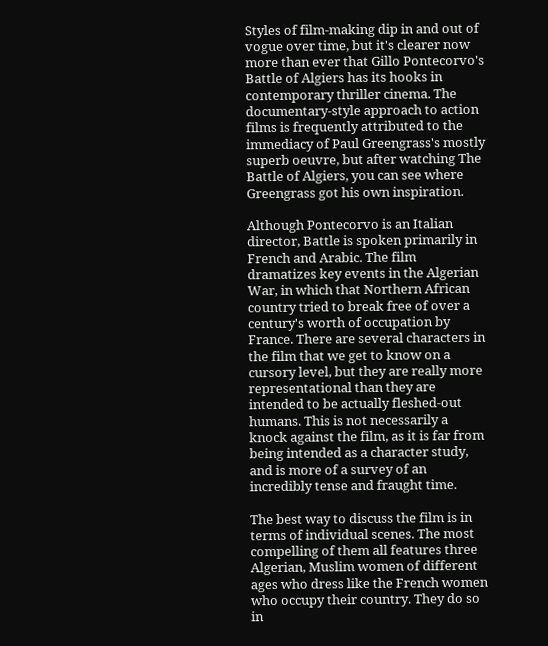Styles of film-making dip in and out of vogue over time, but it's clearer now more than ever that Gillo Pontecorvo's Battle of Algiers has its hooks in contemporary thriller cinema. The documentary-style approach to action films is frequently attributed to the immediacy of Paul Greengrass's mostly superb oeuvre, but after watching The Battle of Algiers, you can see where Greengrass got his own inspiration.

Although Pontecorvo is an Italian director, Battle is spoken primarily in French and Arabic. The film dramatizes key events in the Algerian War, in which that Northern African country tried to break free of over a century's worth of occupation by France. There are several characters in the film that we get to know on a cursory level, but they are really more representational than they are intended to be actually fleshed-out humans. This is not necessarily a knock against the film, as it is far from being intended as a character study, and is more of a survey of an incredibly tense and fraught time.

The best way to discuss the film is in terms of individual scenes. The most compelling of them all features three Algerian, Muslim women of different ages who dress like the French women who occupy their country. They do so in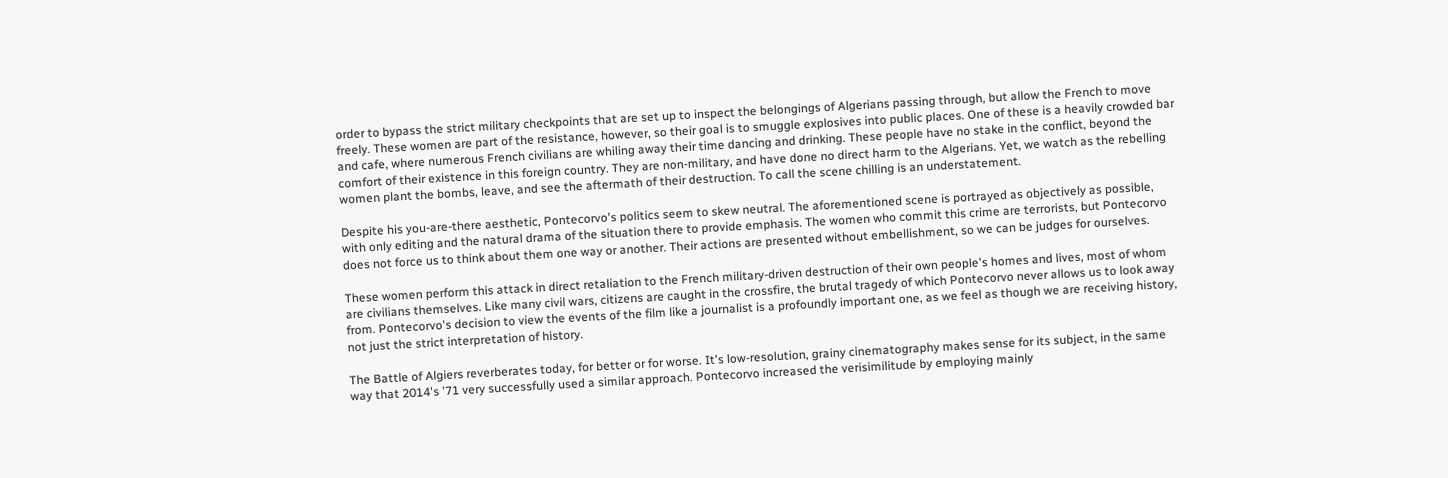order to bypass the strict military checkpoints that are set up to inspect the belongings of Algerians passing through, but allow the French to move freely. These women are part of the resistance, however, so their goal is to smuggle explosives into public places. One of these is a heavily crowded bar and cafe, where numerous French civilians are whiling away their time dancing and drinking. These people have no stake in the conflict, beyond the comfort of their existence in this foreign country. They are non-military, and have done no direct harm to the Algerians. Yet, we watch as the rebelling women plant the bombs, leave, and see the aftermath of their destruction. To call the scene chilling is an understatement.

Despite his you-are-there aesthetic, Pontecorvo's politics seem to skew neutral. The aforementioned scene is portrayed as objectively as possible, with only editing and the natural drama of the situation there to provide emphasis. The women who commit this crime are terrorists, but Pontecorvo does not force us to think about them one way or another. Their actions are presented without embellishment, so we can be judges for ourselves.

These women perform this attack in direct retaliation to the French military-driven destruction of their own people's homes and lives, most of whom are civilians themselves. Like many civil wars, citizens are caught in the crossfire, the brutal tragedy of which Pontecorvo never allows us to look away from. Pontecorvo's decision to view the events of the film like a journalist is a profoundly important one, as we feel as though we are receiving history, not just the strict interpretation of history.

The Battle of Algiers reverberates today, for better or for worse. It's low-resolution, grainy cinematography makes sense for its subject, in the same way that 2014's '71 very successfully used a similar approach. Pontecorvo increased the verisimilitude by employing mainly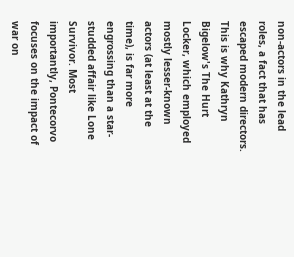non-actors in the lead roles, a fact that has escaped modern directors. This is why Kathryn Bigelow's The Hurt Locker, which employed mostly lesser-known actors (at least at the time), is far more engrossing than a star-studded affair like Lone Survivor. Most importantly, Pontecorvo focuses on the impact of war on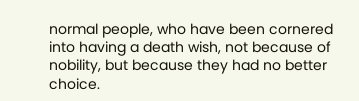normal people, who have been cornered into having a death wish, not because of nobility, but because they had no better choice.